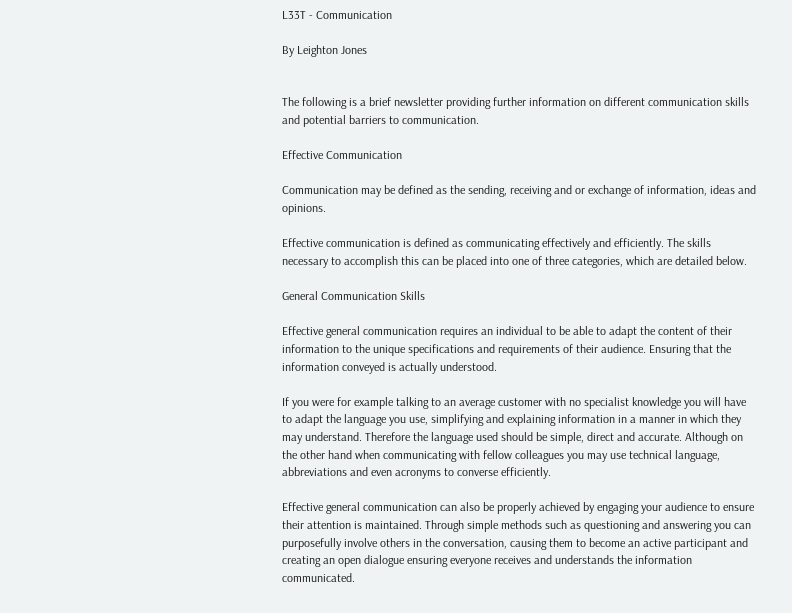L33T - Communication

By Leighton Jones


The following is a brief newsletter providing further information on different communication skills and potential barriers to communication.

Effective Communication

Communication may be defined as the sending, receiving and or exchange of information, ideas and opinions.

Effective communication is defined as communicating effectively and efficiently. The skills necessary to accomplish this can be placed into one of three categories, which are detailed below.

General Communication Skills

Effective general communication requires an individual to be able to adapt the content of their information to the unique specifications and requirements of their audience. Ensuring that the information conveyed is actually understood.

If you were for example talking to an average customer with no specialist knowledge you will have to adapt the language you use, simplifying and explaining information in a manner in which they may understand. Therefore the language used should be simple, direct and accurate. Although on the other hand when communicating with fellow colleagues you may use technical language, abbreviations and even acronyms to converse efficiently.

Effective general communication can also be properly achieved by engaging your audience to ensure their attention is maintained. Through simple methods such as questioning and answering you can purposefully involve others in the conversation, causing them to become an active participant and creating an open dialogue ensuring everyone receives and understands the information communicated.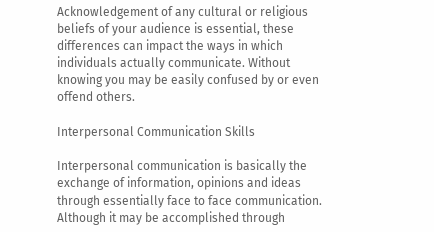Acknowledgement of any cultural or religious beliefs of your audience is essential, these differences can impact the ways in which individuals actually communicate. Without knowing you may be easily confused by or even offend others.

Interpersonal Communication Skills

Interpersonal communication is basically the exchange of information, opinions and ideas through essentially face to face communication. Although it may be accomplished through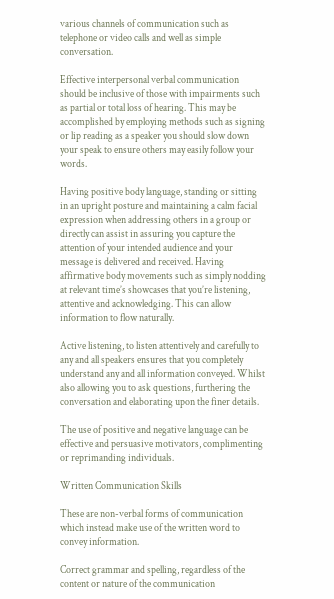various channels of communication such as telephone or video calls and well as simple conversation.

Effective interpersonal verbal communication should be inclusive of those with impairments such as partial or total loss of hearing. This may be accomplished by employing methods such as signing or lip reading as a speaker you should slow down your speak to ensure others may easily follow your words.

Having positive body language, standing or sitting in an upright posture and maintaining a calm facial expression when addressing others in a group or directly can assist in assuring you capture the attention of your intended audience and your message is delivered and received. Having affirmative body movements such as simply nodding at relevant time’s showcases that you’re listening, attentive and acknowledging. This can allow information to flow naturally.

Active listening, to listen attentively and carefully to any and all speakers ensures that you completely understand any and all information conveyed. Whilst also allowing you to ask questions, furthering the conversation and elaborating upon the finer details.

The use of positive and negative language can be effective and persuasive motivators, complimenting or reprimanding individuals.

Written Communication Skills

These are non-verbal forms of communication which instead make use of the written word to convey information.

Correct grammar and spelling, regardless of the content or nature of the communication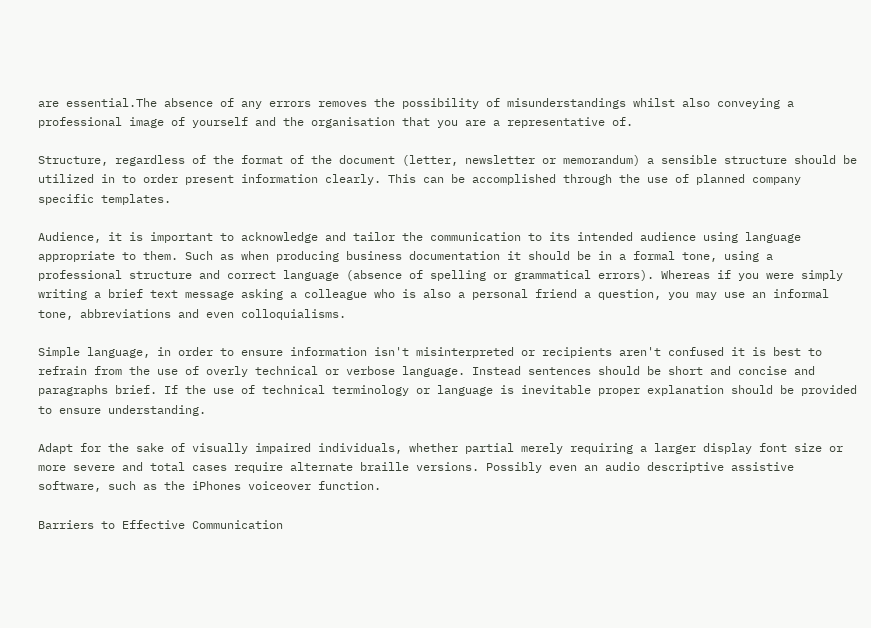are essential.The absence of any errors removes the possibility of misunderstandings whilst also conveying a professional image of yourself and the organisation that you are a representative of.

Structure, regardless of the format of the document (letter, newsletter or memorandum) a sensible structure should be utilized in to order present information clearly. This can be accomplished through the use of planned company specific templates.

Audience, it is important to acknowledge and tailor the communication to its intended audience using language appropriate to them. Such as when producing business documentation it should be in a formal tone, using a professional structure and correct language (absence of spelling or grammatical errors). Whereas if you were simply writing a brief text message asking a colleague who is also a personal friend a question, you may use an informal tone, abbreviations and even colloquialisms.

Simple language, in order to ensure information isn't misinterpreted or recipients aren't confused it is best to refrain from the use of overly technical or verbose language. Instead sentences should be short and concise and paragraphs brief. If the use of technical terminology or language is inevitable proper explanation should be provided to ensure understanding.

Adapt for the sake of visually impaired individuals, whether partial merely requiring a larger display font size or more severe and total cases require alternate braille versions. Possibly even an audio descriptive assistive software, such as the iPhones voiceover function.

Barriers to Effective Communication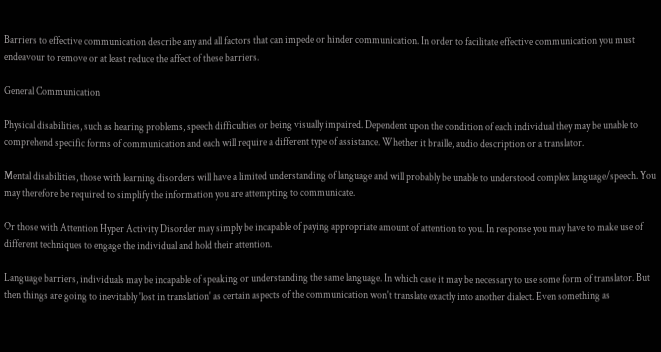Barriers to effective communication describe any and all factors that can impede or hinder communication. In order to facilitate effective communication you must endeavour to remove or at least reduce the affect of these barriers.

General Communication

Physical disabilities, such as hearing problems, speech difficulties or being visually impaired. Dependent upon the condition of each individual they may be unable to comprehend specific forms of communication and each will require a different type of assistance. Whether it braille, audio description or a translator.

Mental disabilities, those with learning disorders will have a limited understanding of language and will probably be unable to understood complex language/speech. You may therefore be required to simplify the information you are attempting to communicate.

Or those with Attention Hyper Activity Disorder may simply be incapable of paying appropriate amount of attention to you. In response you may have to make use of different techniques to engage the individual and hold their attention.

Language barriers, individuals may be incapable of speaking or understanding the same language. In which case it may be necessary to use some form of translator. But then things are going to inevitably 'lost in translation' as certain aspects of the communication won't translate exactly into another dialect. Even something as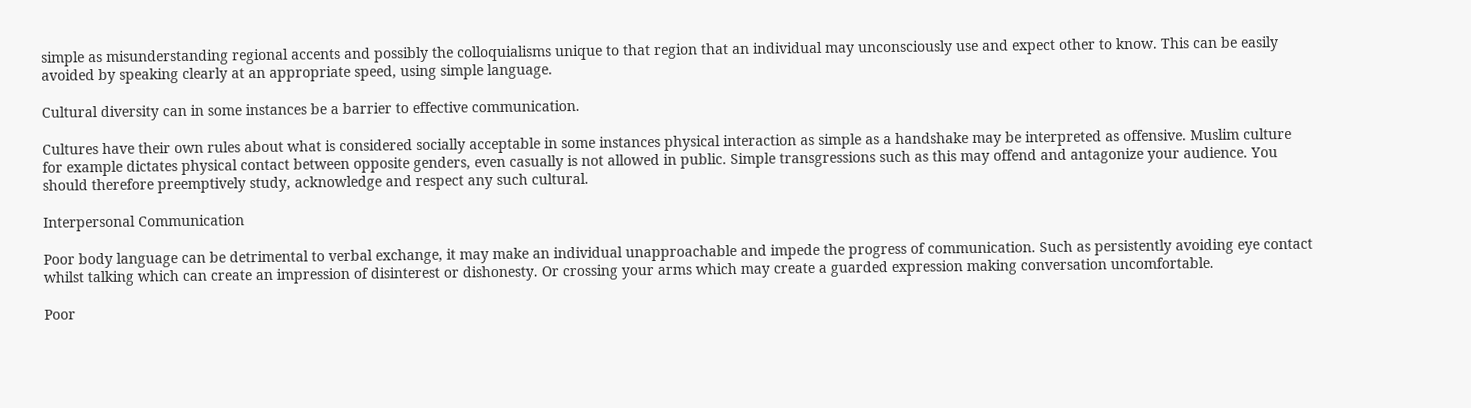simple as misunderstanding regional accents and possibly the colloquialisms unique to that region that an individual may unconsciously use and expect other to know. This can be easily avoided by speaking clearly at an appropriate speed, using simple language.

Cultural diversity can in some instances be a barrier to effective communication.

Cultures have their own rules about what is considered socially acceptable in some instances physical interaction as simple as a handshake may be interpreted as offensive. Muslim culture for example dictates physical contact between opposite genders, even casually is not allowed in public. Simple transgressions such as this may offend and antagonize your audience. You should therefore preemptively study, acknowledge and respect any such cultural.

Interpersonal Communication

Poor body language can be detrimental to verbal exchange, it may make an individual unapproachable and impede the progress of communication. Such as persistently avoiding eye contact whilst talking which can create an impression of disinterest or dishonesty. Or crossing your arms which may create a guarded expression making conversation uncomfortable.

Poor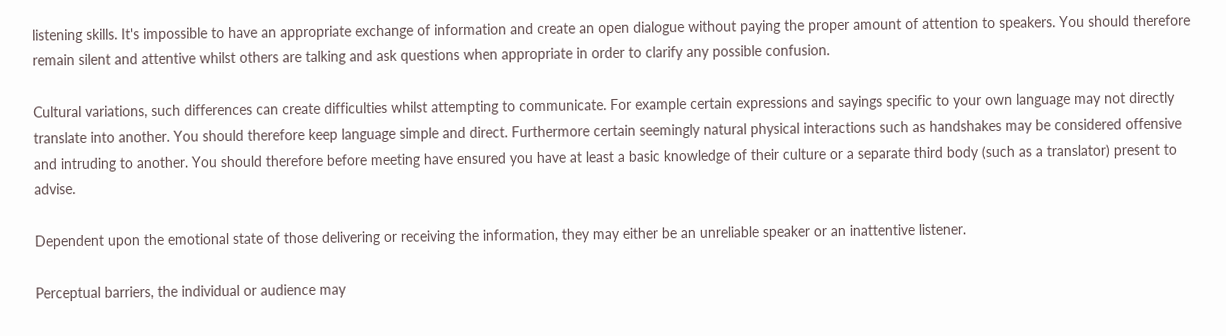listening skills. It's impossible to have an appropriate exchange of information and create an open dialogue without paying the proper amount of attention to speakers. You should therefore remain silent and attentive whilst others are talking and ask questions when appropriate in order to clarify any possible confusion.

Cultural variations, such differences can create difficulties whilst attempting to communicate. For example certain expressions and sayings specific to your own language may not directly translate into another. You should therefore keep language simple and direct. Furthermore certain seemingly natural physical interactions such as handshakes may be considered offensive and intruding to another. You should therefore before meeting have ensured you have at least a basic knowledge of their culture or a separate third body (such as a translator) present to advise.

Dependent upon the emotional state of those delivering or receiving the information, they may either be an unreliable speaker or an inattentive listener.

Perceptual barriers, the individual or audience may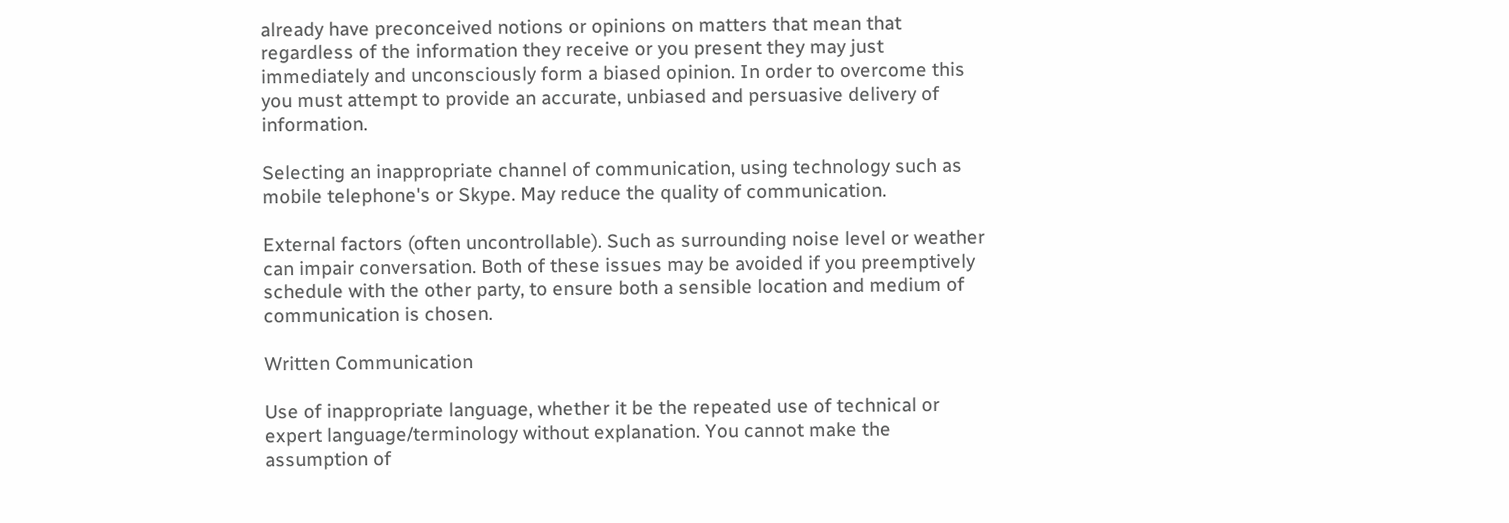already have preconceived notions or opinions on matters that mean that regardless of the information they receive or you present they may just immediately and unconsciously form a biased opinion. In order to overcome this you must attempt to provide an accurate, unbiased and persuasive delivery of information.

Selecting an inappropriate channel of communication, using technology such as mobile telephone's or Skype. May reduce the quality of communication.

External factors (often uncontrollable). Such as surrounding noise level or weather can impair conversation. Both of these issues may be avoided if you preemptively schedule with the other party, to ensure both a sensible location and medium of communication is chosen.

Written Communication

Use of inappropriate language, whether it be the repeated use of technical or expert language/terminology without explanation. You cannot make the assumption of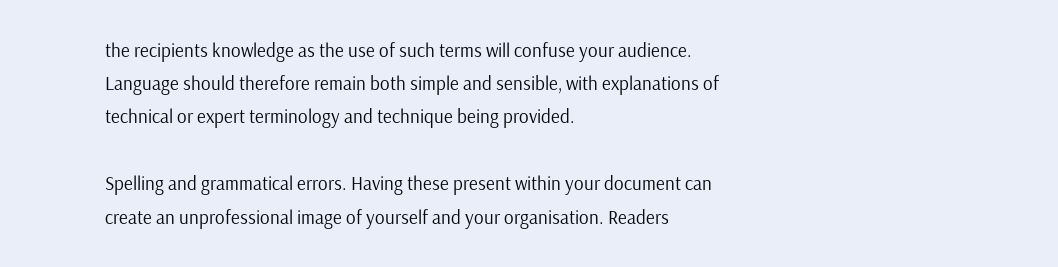the recipients knowledge as the use of such terms will confuse your audience. Language should therefore remain both simple and sensible, with explanations of technical or expert terminology and technique being provided.

Spelling and grammatical errors. Having these present within your document can create an unprofessional image of yourself and your organisation. Readers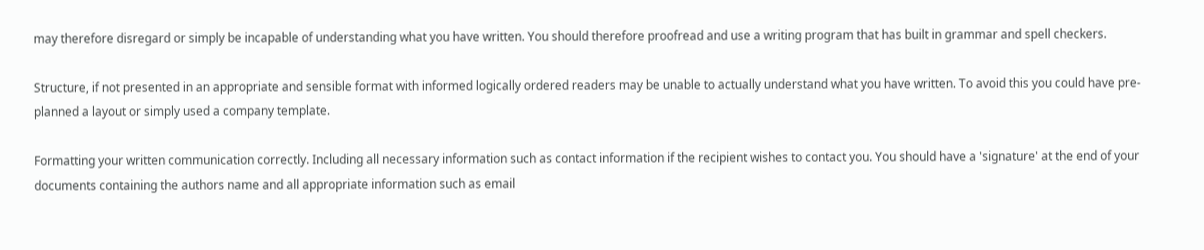may therefore disregard or simply be incapable of understanding what you have written. You should therefore proofread and use a writing program that has built in grammar and spell checkers.

Structure, if not presented in an appropriate and sensible format with informed logically ordered readers may be unable to actually understand what you have written. To avoid this you could have pre-planned a layout or simply used a company template.

Formatting your written communication correctly. Including all necessary information such as contact information if the recipient wishes to contact you. You should have a 'signature' at the end of your documents containing the authors name and all appropriate information such as email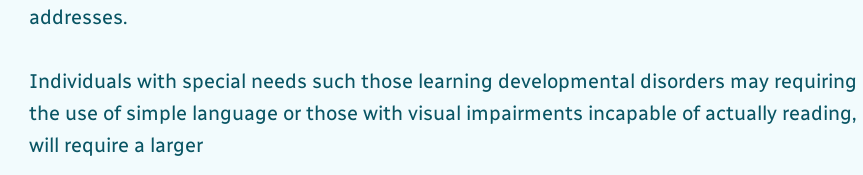addresses.

Individuals with special needs such those learning developmental disorders may requiring the use of simple language or those with visual impairments incapable of actually reading, will require a larger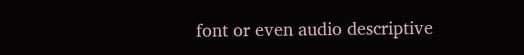font or even audio descriptive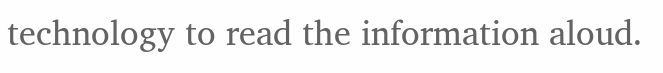technology to read the information aloud.